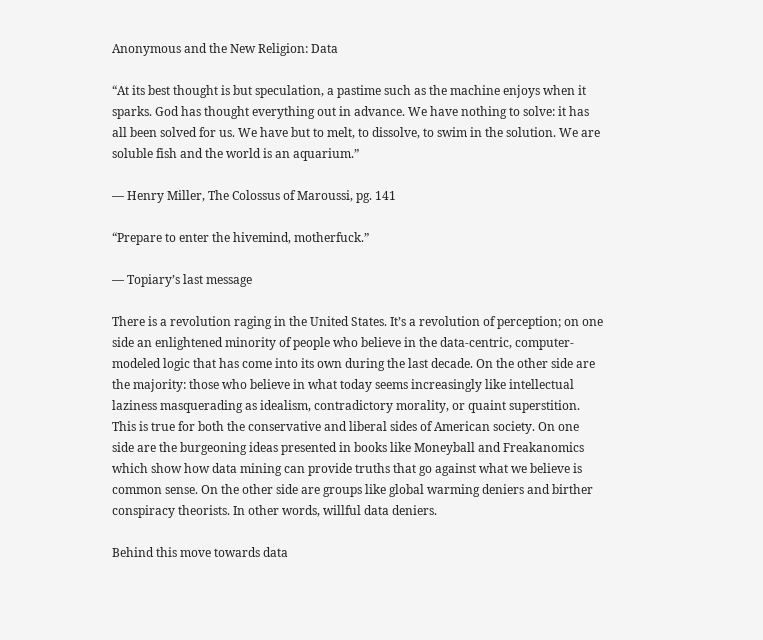Anonymous and the New Religion: Data

“At its best thought is but speculation, a pastime such as the machine enjoys when it sparks. God has thought everything out in advance. We have nothing to solve: it has all been solved for us. We have but to melt, to dissolve, to swim in the solution. We are soluble fish and the world is an aquarium.”

— Henry Miller, The Colossus of Maroussi, pg. 141

“Prepare to enter the hivemind, motherfuck.”

— Topiary’s last message

There is a revolution raging in the United States. It’s a revolution of perception; on one side an enlightened minority of people who believe in the data-centric, computer-modeled logic that has come into its own during the last decade. On the other side are the majority: those who believe in what today seems increasingly like intellectual laziness masquerading as idealism, contradictory morality, or quaint superstition. This is true for both the conservative and liberal sides of American society. On one side are the burgeoning ideas presented in books like Moneyball and Freakanomics which show how data mining can provide truths that go against what we believe is common sense. On the other side are groups like global warming deniers and birther conspiracy theorists. In other words, willful data deniers.

Behind this move towards data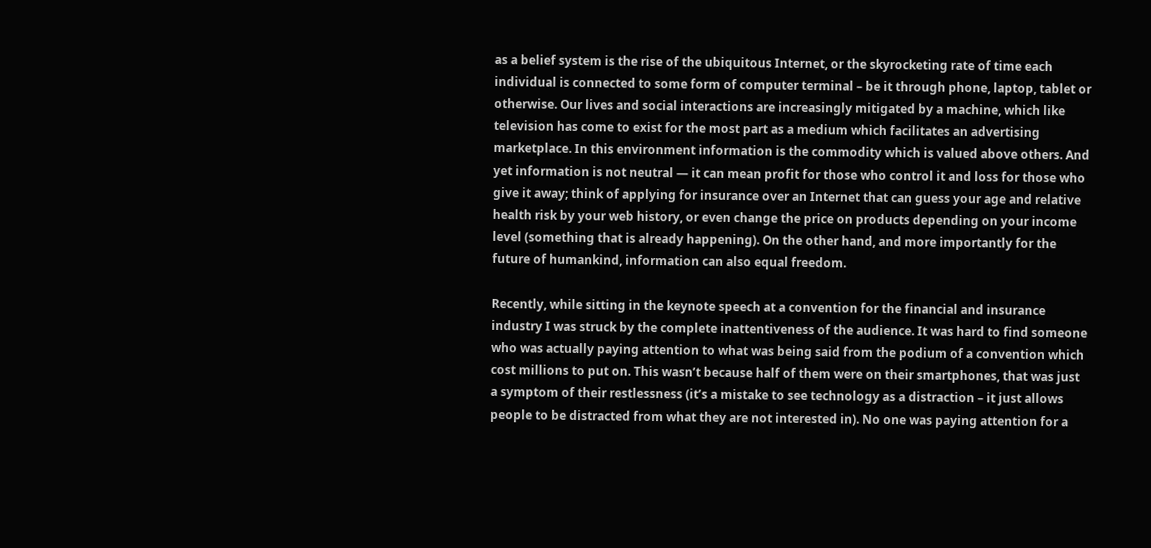as a belief system is the rise of the ubiquitous Internet, or the skyrocketing rate of time each individual is connected to some form of computer terminal – be it through phone, laptop, tablet or otherwise. Our lives and social interactions are increasingly mitigated by a machine, which like television has come to exist for the most part as a medium which facilitates an advertising marketplace. In this environment information is the commodity which is valued above others. And yet information is not neutral — it can mean profit for those who control it and loss for those who give it away; think of applying for insurance over an Internet that can guess your age and relative health risk by your web history, or even change the price on products depending on your income level (something that is already happening). On the other hand, and more importantly for the future of humankind, information can also equal freedom.

Recently, while sitting in the keynote speech at a convention for the financial and insurance industry I was struck by the complete inattentiveness of the audience. It was hard to find someone who was actually paying attention to what was being said from the podium of a convention which cost millions to put on. This wasn’t because half of them were on their smartphones, that was just a symptom of their restlessness (it’s a mistake to see technology as a distraction – it just allows people to be distracted from what they are not interested in). No one was paying attention for a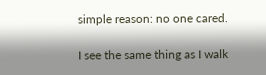simple reason: no one cared.

I see the same thing as I walk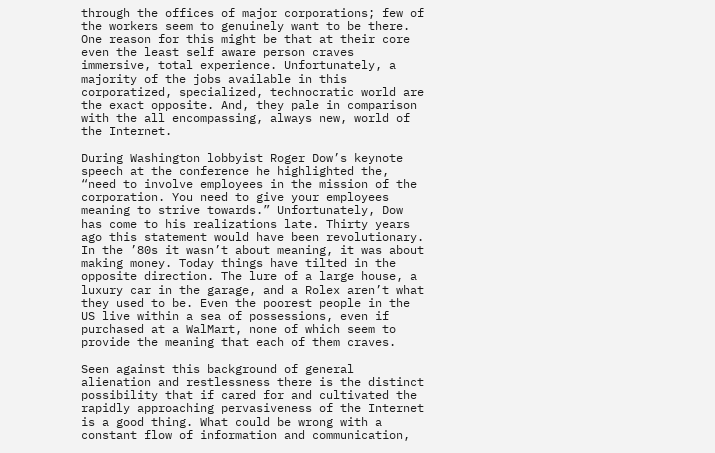through the offices of major corporations; few of the workers seem to genuinely want to be there. One reason for this might be that at their core even the least self aware person craves immersive, total experience. Unfortunately, a majority of the jobs available in this corporatized, specialized, technocratic world are the exact opposite. And, they pale in comparison with the all encompassing, always new, world of the Internet.

During Washington lobbyist Roger Dow’s keynote speech at the conference he highlighted the, “need to involve employees in the mission of the corporation. You need to give your employees meaning to strive towards.” Unfortunately, Dow has come to his realizations late. Thirty years ago this statement would have been revolutionary. In the ’80s it wasn’t about meaning, it was about making money. Today things have tilted in the opposite direction. The lure of a large house, a luxury car in the garage, and a Rolex aren’t what they used to be. Even the poorest people in the US live within a sea of possessions, even if purchased at a WalMart, none of which seem to provide the meaning that each of them craves.

Seen against this background of general alienation and restlessness there is the distinct possibility that if cared for and cultivated the rapidly approaching pervasiveness of the Internet is a good thing. What could be wrong with a constant flow of information and communication,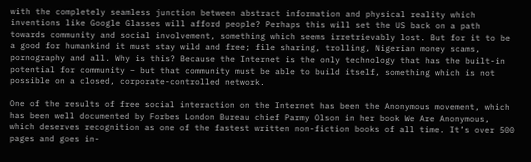with the completely seamless junction between abstract information and physical reality which inventions like Google Glasses will afford people? Perhaps this will set the US back on a path towards community and social involvement, something which seems irretrievably lost. But for it to be a good for humankind it must stay wild and free; file sharing, trolling, Nigerian money scams, pornography and all. Why is this? Because the Internet is the only technology that has the built-in potential for community – but that community must be able to build itself, something which is not possible on a closed, corporate-controlled network.

One of the results of free social interaction on the Internet has been the Anonymous movement, which has been well documented by Forbes London Bureau chief Parmy Olson in her book We Are Anonymous, which deserves recognition as one of the fastest written non-fiction books of all time. It’s over 500 pages and goes in-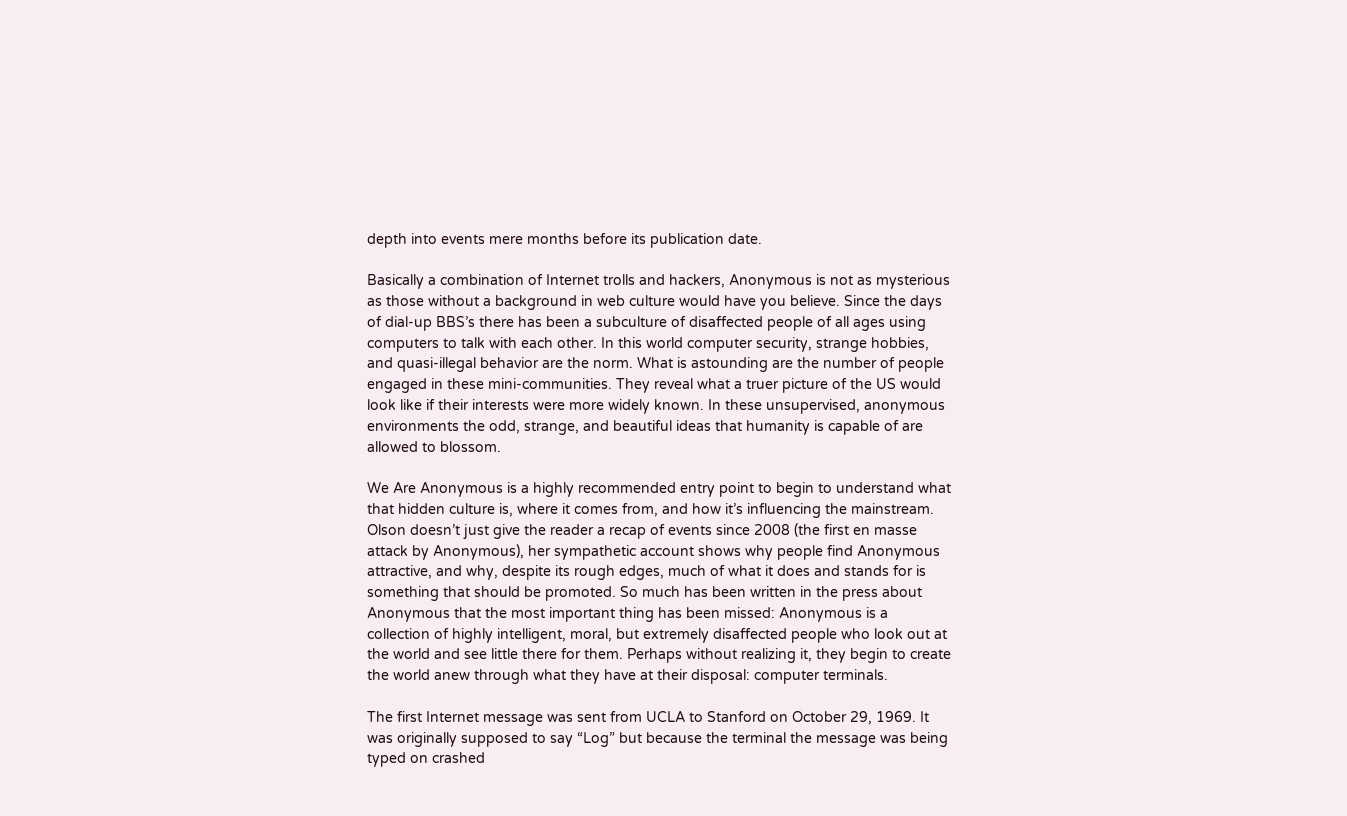depth into events mere months before its publication date.

Basically a combination of Internet trolls and hackers, Anonymous is not as mysterious as those without a background in web culture would have you believe. Since the days of dial-up BBS’s there has been a subculture of disaffected people of all ages using computers to talk with each other. In this world computer security, strange hobbies, and quasi-illegal behavior are the norm. What is astounding are the number of people engaged in these mini-communities. They reveal what a truer picture of the US would look like if their interests were more widely known. In these unsupervised, anonymous environments the odd, strange, and beautiful ideas that humanity is capable of are allowed to blossom.

We Are Anonymous is a highly recommended entry point to begin to understand what that hidden culture is, where it comes from, and how it’s influencing the mainstream. Olson doesn’t just give the reader a recap of events since 2008 (the first en masse attack by Anonymous), her sympathetic account shows why people find Anonymous attractive, and why, despite its rough edges, much of what it does and stands for is something that should be promoted. So much has been written in the press about Anonymous that the most important thing has been missed: Anonymous is a collection of highly intelligent, moral, but extremely disaffected people who look out at the world and see little there for them. Perhaps without realizing it, they begin to create the world anew through what they have at their disposal: computer terminals.

The first Internet message was sent from UCLA to Stanford on October 29, 1969. It was originally supposed to say “Log” but because the terminal the message was being typed on crashed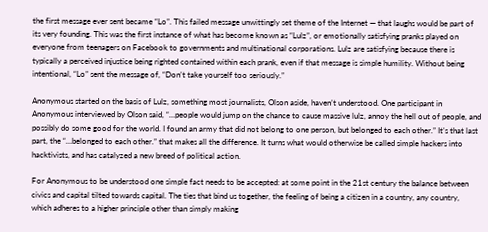the first message ever sent became “Lo”. This failed message unwittingly set theme of the Internet — that laughs would be part of its very founding. This was the first instance of what has become known as “Lulz”, or emotionally satisfying pranks played on everyone from teenagers on Facebook to governments and multinational corporations. Lulz are satisfying because there is typically a perceived injustice being righted contained within each prank, even if that message is simple humility. Without being intentional, “Lo” sent the message of, “Don’t take yourself too seriously.”

Anonymous started on the basis of Lulz, something most journalists, Olson aside, haven’t understood. One participant in Anonymous interviewed by Olson said, “…people would jump on the chance to cause massive lulz, annoy the hell out of people, and possibly do some good for the world. I found an army that did not belong to one person, but belonged to each other.” It’s that last part, the “…belonged to each other.” that makes all the difference. It turns what would otherwise be called simple hackers into hacktivists, and has catalyzed a new breed of political action.

For Anonymous to be understood one simple fact needs to be accepted: at some point in the 21st century the balance between civics and capital tilted towards capital. The ties that bind us together, the feeling of being a citizen in a country, any country, which adheres to a higher principle other than simply making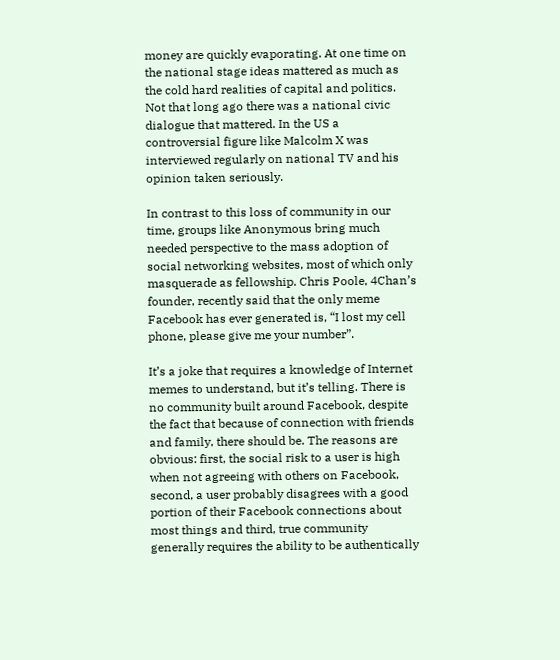money are quickly evaporating. At one time on the national stage ideas mattered as much as the cold hard realities of capital and politics. Not that long ago there was a national civic dialogue that mattered. In the US a controversial figure like Malcolm X was interviewed regularly on national TV and his opinion taken seriously.

In contrast to this loss of community in our time, groups like Anonymous bring much needed perspective to the mass adoption of social networking websites, most of which only masquerade as fellowship. Chris Poole, 4Chan’s founder, recently said that the only meme Facebook has ever generated is, “I lost my cell phone, please give me your number”.

It’s a joke that requires a knowledge of Internet memes to understand, but it’s telling. There is no community built around Facebook, despite the fact that because of connection with friends and family, there should be. The reasons are obvious: first, the social risk to a user is high when not agreeing with others on Facebook, second, a user probably disagrees with a good portion of their Facebook connections about most things and third, true community generally requires the ability to be authentically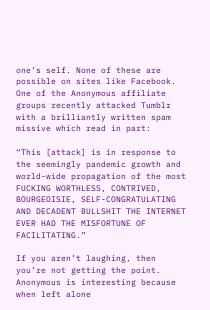one’s self. None of these are possible on sites like Facebook. One of the Anonymous affiliate groups recently attacked Tumblr with a brilliantly written spam missive which read in part:

“This [attack] is in response to the seemingly pandemic growth and world-wide propagation of the most FUCKING WORTHLESS, CONTRIVED, BOURGEOISIE, SELF-CONGRATULATING AND DECADENT BULLSHIT THE INTERNET EVER HAD THE MISFORTUNE OF FACILITATING.”

If you aren’t laughing, then you’re not getting the point. Anonymous is interesting because when left alone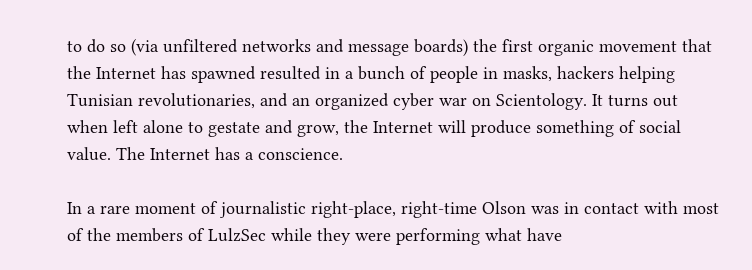to do so (via unfiltered networks and message boards) the first organic movement that the Internet has spawned resulted in a bunch of people in masks, hackers helping Tunisian revolutionaries, and an organized cyber war on Scientology. It turns out when left alone to gestate and grow, the Internet will produce something of social value. The Internet has a conscience.

In a rare moment of journalistic right-place, right-time Olson was in contact with most of the members of LulzSec while they were performing what have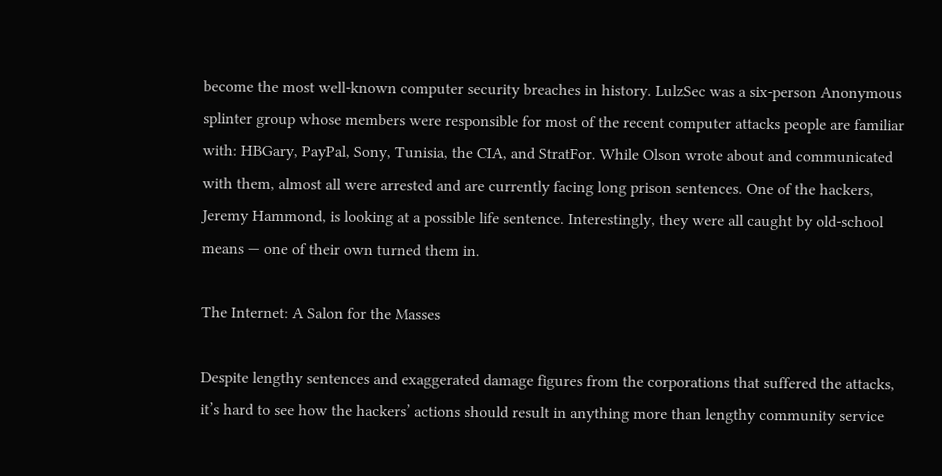become the most well-known computer security breaches in history. LulzSec was a six-person Anonymous splinter group whose members were responsible for most of the recent computer attacks people are familiar with: HBGary, PayPal, Sony, Tunisia, the CIA, and StratFor. While Olson wrote about and communicated with them, almost all were arrested and are currently facing long prison sentences. One of the hackers, Jeremy Hammond, is looking at a possible life sentence. Interestingly, they were all caught by old-school means — one of their own turned them in.

The Internet: A Salon for the Masses

Despite lengthy sentences and exaggerated damage figures from the corporations that suffered the attacks, it’s hard to see how the hackers’ actions should result in anything more than lengthy community service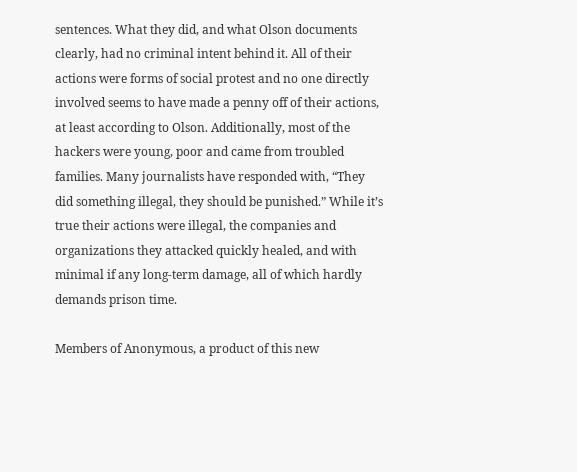sentences. What they did, and what Olson documents clearly, had no criminal intent behind it. All of their actions were forms of social protest and no one directly involved seems to have made a penny off of their actions, at least according to Olson. Additionally, most of the hackers were young, poor and came from troubled families. Many journalists have responded with, “They did something illegal, they should be punished.” While it’s true their actions were illegal, the companies and organizations they attacked quickly healed, and with minimal if any long-term damage, all of which hardly demands prison time.

Members of Anonymous, a product of this new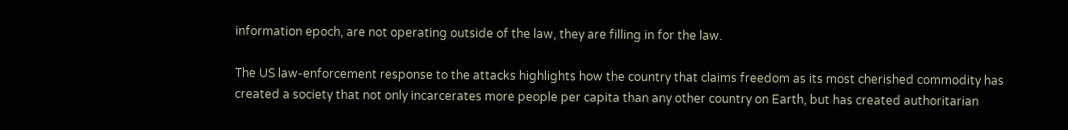information epoch, are not operating outside of the law, they are filling in for the law.

The US law-enforcement response to the attacks highlights how the country that claims freedom as its most cherished commodity has created a society that not only incarcerates more people per capita than any other country on Earth, but has created authoritarian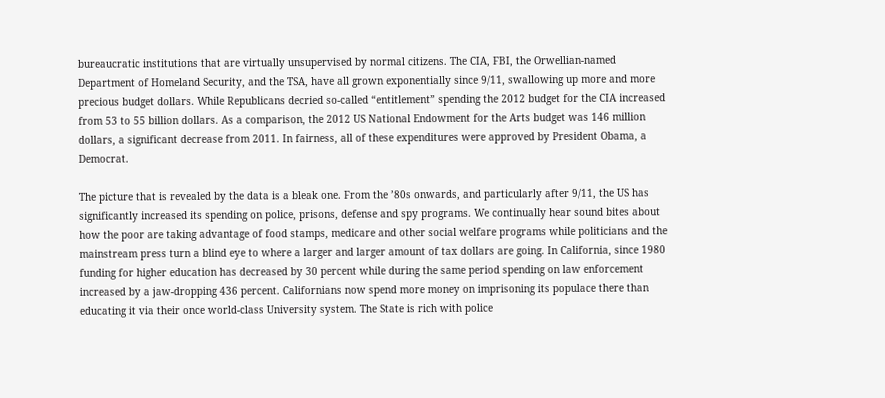bureaucratic institutions that are virtually unsupervised by normal citizens. The CIA, FBI, the Orwellian-named Department of Homeland Security, and the TSA, have all grown exponentially since 9/11, swallowing up more and more precious budget dollars. While Republicans decried so-called “entitlement” spending the 2012 budget for the CIA increased from 53 to 55 billion dollars. As a comparison, the 2012 US National Endowment for the Arts budget was 146 million dollars, a significant decrease from 2011. In fairness, all of these expenditures were approved by President Obama, a Democrat.

The picture that is revealed by the data is a bleak one. From the ’80s onwards, and particularly after 9/11, the US has significantly increased its spending on police, prisons, defense and spy programs. We continually hear sound bites about how the poor are taking advantage of food stamps, medicare and other social welfare programs while politicians and the mainstream press turn a blind eye to where a larger and larger amount of tax dollars are going. In California, since 1980 funding for higher education has decreased by 30 percent while during the same period spending on law enforcement increased by a jaw-dropping 436 percent. Californians now spend more money on imprisoning its populace there than educating it via their once world-class University system. The State is rich with police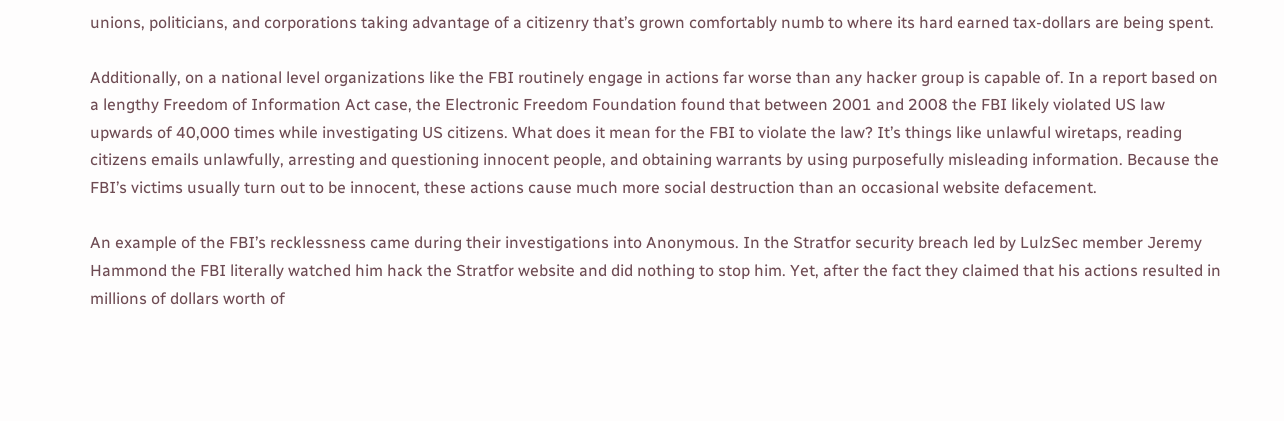unions, politicians, and corporations taking advantage of a citizenry that’s grown comfortably numb to where its hard earned tax-dollars are being spent.

Additionally, on a national level organizations like the FBI routinely engage in actions far worse than any hacker group is capable of. In a report based on a lengthy Freedom of Information Act case, the Electronic Freedom Foundation found that between 2001 and 2008 the FBI likely violated US law upwards of 40,000 times while investigating US citizens. What does it mean for the FBI to violate the law? It’s things like unlawful wiretaps, reading citizens emails unlawfully, arresting and questioning innocent people, and obtaining warrants by using purposefully misleading information. Because the FBI’s victims usually turn out to be innocent, these actions cause much more social destruction than an occasional website defacement.

An example of the FBI’s recklessness came during their investigations into Anonymous. In the Stratfor security breach led by LulzSec member Jeremy Hammond the FBI literally watched him hack the Stratfor website and did nothing to stop him. Yet, after the fact they claimed that his actions resulted in millions of dollars worth of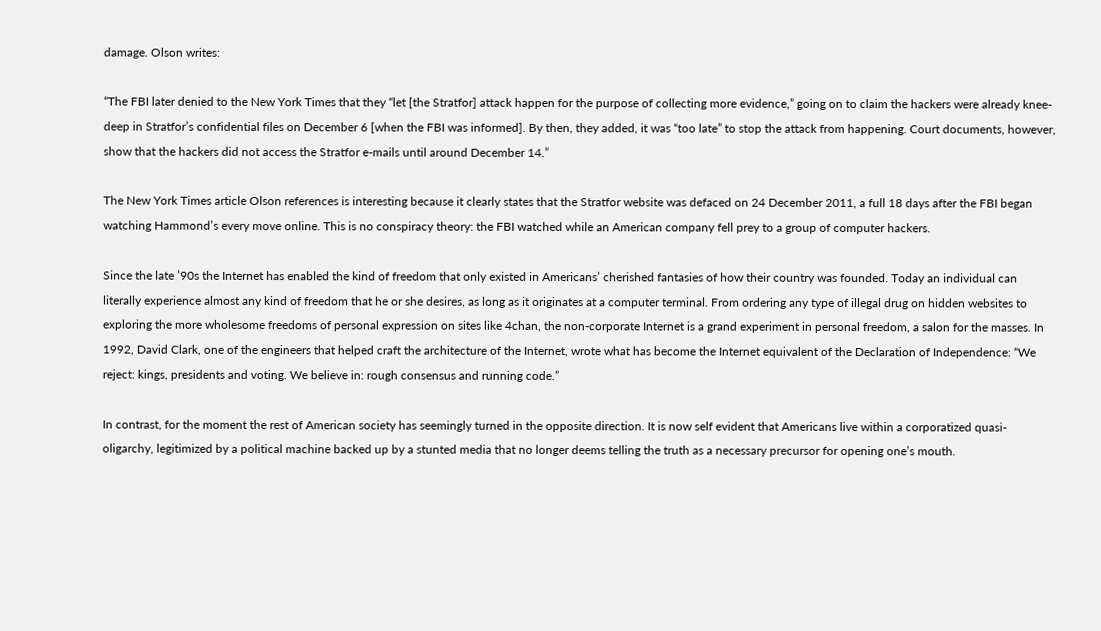damage. Olson writes:

“The FBI later denied to the New York Times that they “let [the Stratfor] attack happen for the purpose of collecting more evidence,” going on to claim the hackers were already knee-deep in Stratfor’s confidential files on December 6 [when the FBI was informed]. By then, they added, it was “too late” to stop the attack from happening. Court documents, however, show that the hackers did not access the Stratfor e-mails until around December 14.”

The New York Times article Olson references is interesting because it clearly states that the Stratfor website was defaced on 24 December 2011, a full 18 days after the FBI began watching Hammond’s every move online. This is no conspiracy theory: the FBI watched while an American company fell prey to a group of computer hackers.

Since the late ’90s the Internet has enabled the kind of freedom that only existed in Americans’ cherished fantasies of how their country was founded. Today an individual can literally experience almost any kind of freedom that he or she desires, as long as it originates at a computer terminal. From ordering any type of illegal drug on hidden websites to exploring the more wholesome freedoms of personal expression on sites like 4chan, the non-corporate Internet is a grand experiment in personal freedom, a salon for the masses. In 1992, David Clark, one of the engineers that helped craft the architecture of the Internet, wrote what has become the Internet equivalent of the Declaration of Independence: “We reject: kings, presidents and voting. We believe in: rough consensus and running code.”

In contrast, for the moment the rest of American society has seemingly turned in the opposite direction. It is now self evident that Americans live within a corporatized quasi-oligarchy, legitimized by a political machine backed up by a stunted media that no longer deems telling the truth as a necessary precursor for opening one’s mouth.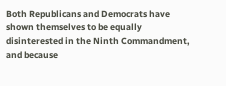Both Republicans and Democrats have shown themselves to be equally disinterested in the Ninth Commandment, and because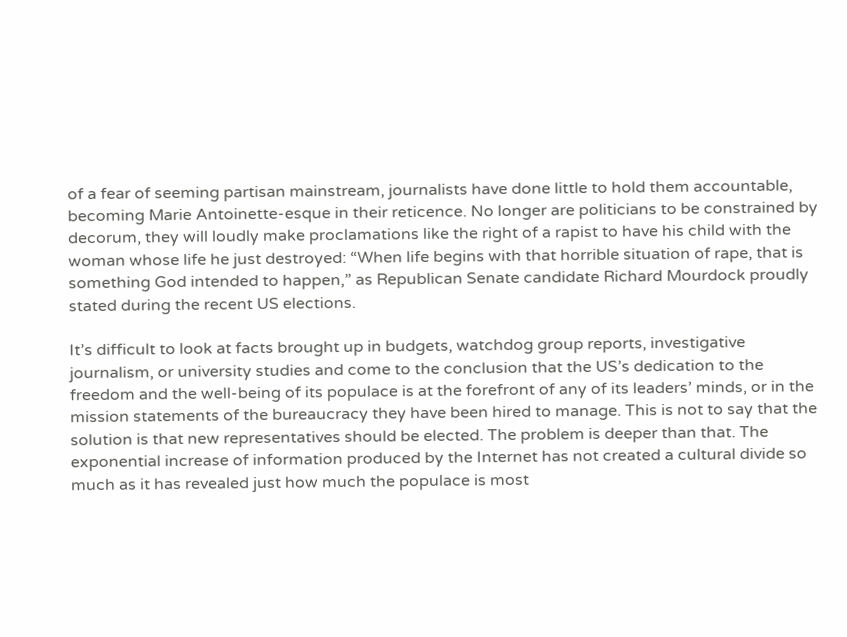of a fear of seeming partisan mainstream, journalists have done little to hold them accountable, becoming Marie Antoinette-esque in their reticence. No longer are politicians to be constrained by decorum, they will loudly make proclamations like the right of a rapist to have his child with the woman whose life he just destroyed: “When life begins with that horrible situation of rape, that is something God intended to happen,” as Republican Senate candidate Richard Mourdock proudly stated during the recent US elections.

It’s difficult to look at facts brought up in budgets, watchdog group reports, investigative journalism, or university studies and come to the conclusion that the US’s dedication to the freedom and the well-being of its populace is at the forefront of any of its leaders’ minds, or in the mission statements of the bureaucracy they have been hired to manage. This is not to say that the solution is that new representatives should be elected. The problem is deeper than that. The exponential increase of information produced by the Internet has not created a cultural divide so much as it has revealed just how much the populace is most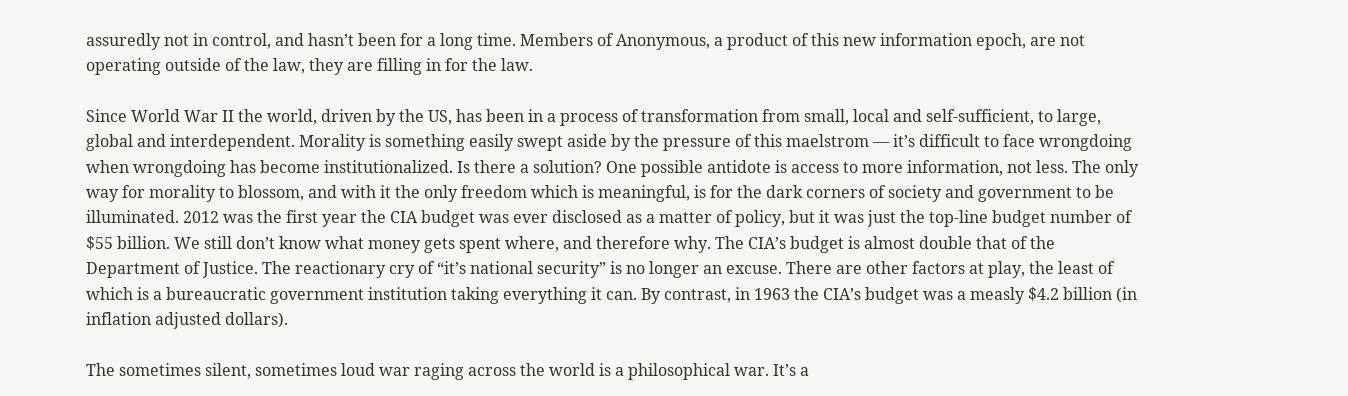assuredly not in control, and hasn’t been for a long time. Members of Anonymous, a product of this new information epoch, are not operating outside of the law, they are filling in for the law.

Since World War II the world, driven by the US, has been in a process of transformation from small, local and self-sufficient, to large, global and interdependent. Morality is something easily swept aside by the pressure of this maelstrom — it’s difficult to face wrongdoing when wrongdoing has become institutionalized. Is there a solution? One possible antidote is access to more information, not less. The only way for morality to blossom, and with it the only freedom which is meaningful, is for the dark corners of society and government to be illuminated. 2012 was the first year the CIA budget was ever disclosed as a matter of policy, but it was just the top-line budget number of $55 billion. We still don’t know what money gets spent where, and therefore why. The CIA’s budget is almost double that of the Department of Justice. The reactionary cry of “it’s national security” is no longer an excuse. There are other factors at play, the least of which is a bureaucratic government institution taking everything it can. By contrast, in 1963 the CIA’s budget was a measly $4.2 billion (in inflation adjusted dollars).

The sometimes silent, sometimes loud war raging across the world is a philosophical war. It’s a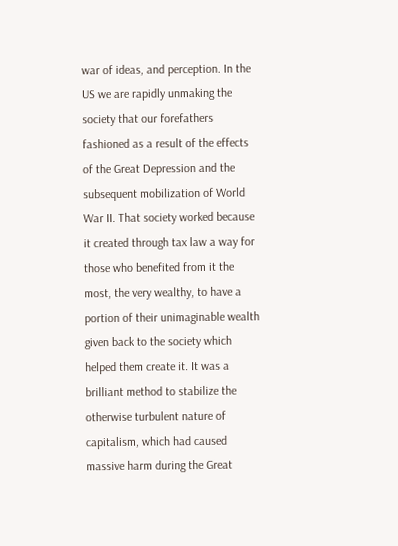war of ideas, and perception. In the US we are rapidly unmaking the society that our forefathers fashioned as a result of the effects of the Great Depression and the subsequent mobilization of World War II. That society worked because it created through tax law a way for those who benefited from it the most, the very wealthy, to have a portion of their unimaginable wealth given back to the society which helped them create it. It was a brilliant method to stabilize the otherwise turbulent nature of capitalism, which had caused massive harm during the Great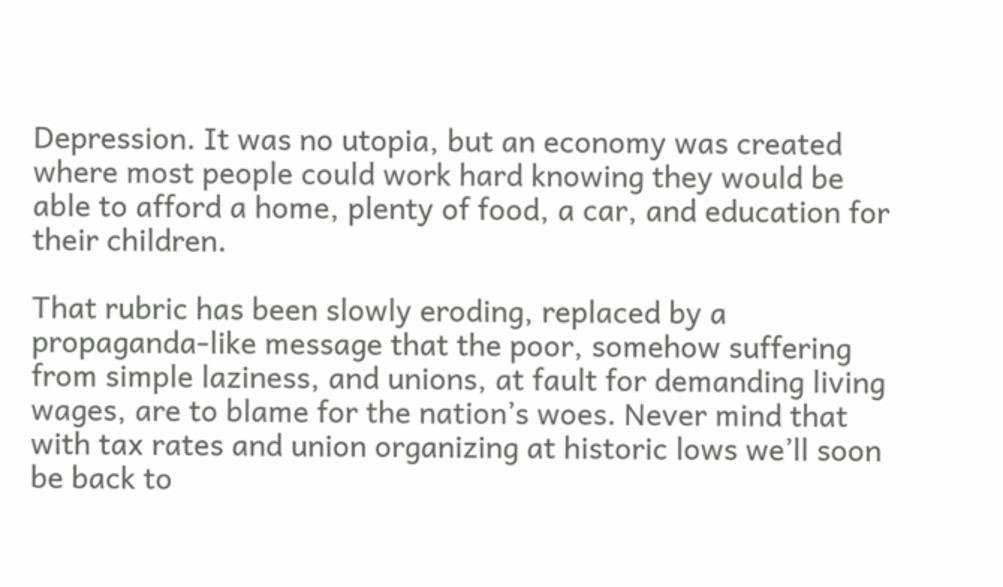Depression. It was no utopia, but an economy was created where most people could work hard knowing they would be able to afford a home, plenty of food, a car, and education for their children.

That rubric has been slowly eroding, replaced by a propaganda-like message that the poor, somehow suffering from simple laziness, and unions, at fault for demanding living wages, are to blame for the nation’s woes. Never mind that with tax rates and union organizing at historic lows we’ll soon be back to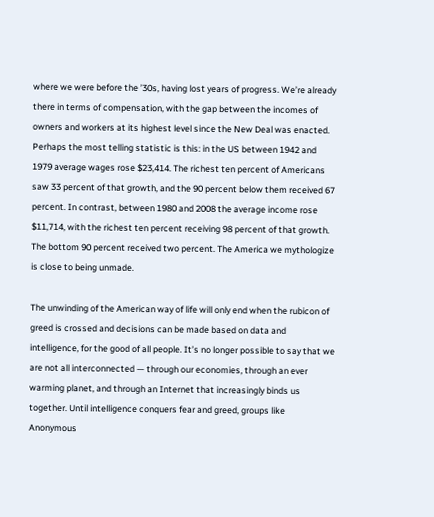where we were before the ’30s, having lost years of progress. We’re already there in terms of compensation, with the gap between the incomes of owners and workers at its highest level since the New Deal was enacted. Perhaps the most telling statistic is this: in the US between 1942 and 1979 average wages rose $23,414. The richest ten percent of Americans saw 33 percent of that growth, and the 90 percent below them received 67 percent. In contrast, between 1980 and 2008 the average income rose $11,714, with the richest ten percent receiving 98 percent of that growth. The bottom 90 percent received two percent. The America we mythologize is close to being unmade.

The unwinding of the American way of life will only end when the rubicon of greed is crossed and decisions can be made based on data and intelligence, for the good of all people. It’s no longer possible to say that we are not all interconnected — through our economies, through an ever warming planet, and through an Internet that increasingly binds us together. Until intelligence conquers fear and greed, groups like Anonymous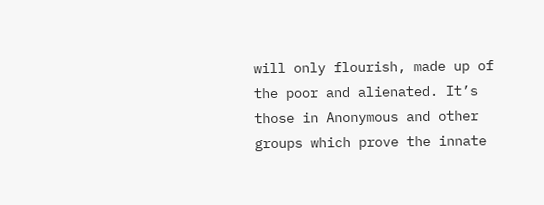will only flourish, made up of the poor and alienated. It’s those in Anonymous and other groups which prove the innate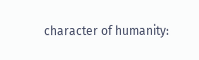character of humanity: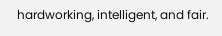hardworking, intelligent, and fair.